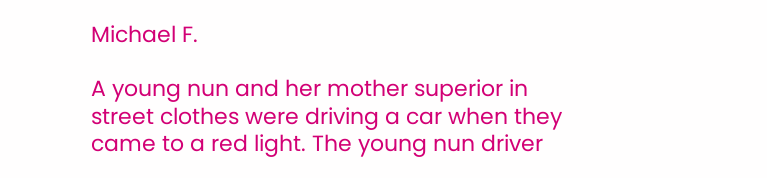Michael F.

A young nun and her mother superior in street clothes were driving a car when they came to a red light. The young nun driver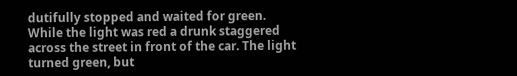dutifully stopped and waited for green. While the light was red a drunk staggered across the street in front of the car. The light turned green, but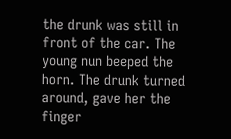the drunk was still in front of the car. The young nun beeped the horn. The drunk turned around, gave her the finger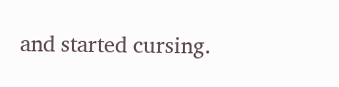and started cursing.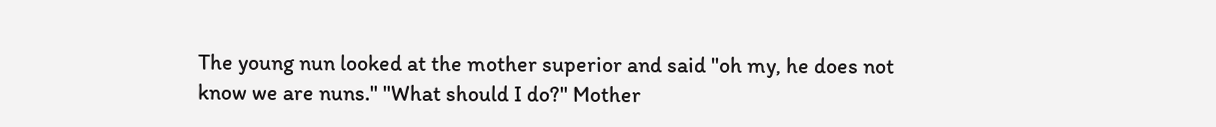The young nun looked at the mother superior and said "oh my, he does not know we are nuns." "What should I do?" Mother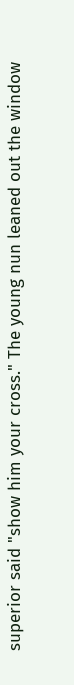superior said "show him your cross." The young nun leaned out the window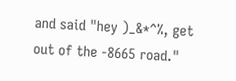and said "hey )_&*^%, get out of the -8665 road."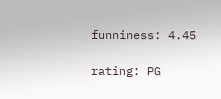funniness: 4.45

rating: PG